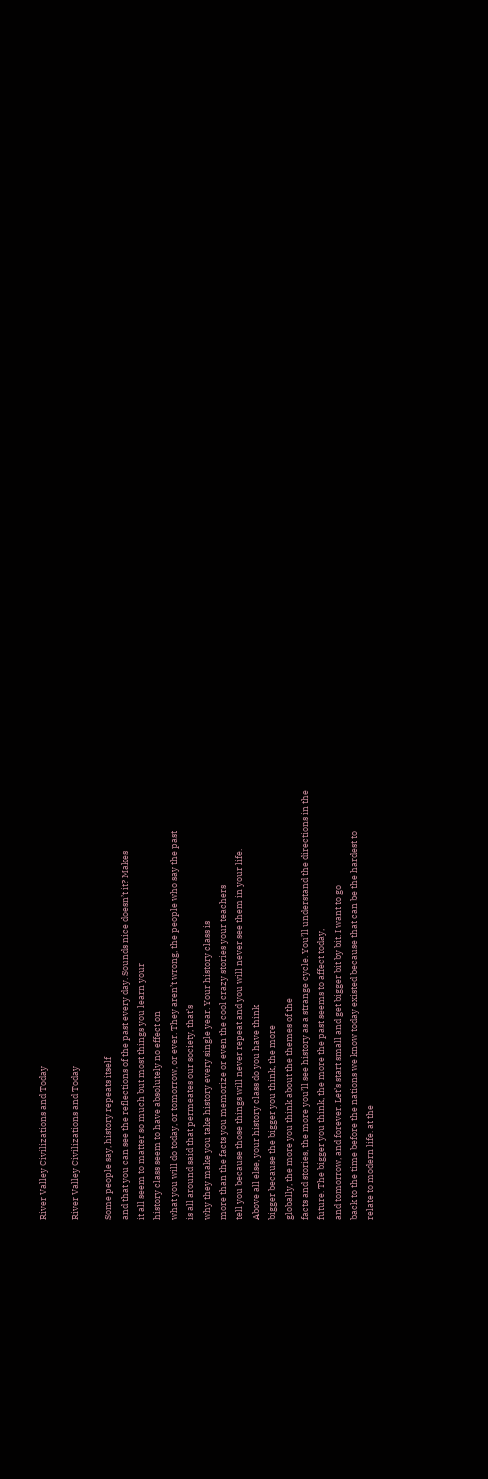River Valley Civilizations and Today

River Valley Civilizations and Today

Some people say, history repeats itself
and that you can see the reflections of the past every day. Sounds nice doesn’t it? Makes
it all seem to matter so much but most things you learn your
history class seem to have absolutely no effect on
what you will do today, or tomorrow, or ever. They aren’t wrong, the people who say the past
is all around said that permeates our society, that’s
why they make you take history every single year. Your history class is
more than the facts you memorize or even the cool crazy stories your teachers
tell you because those things will never repeat and you will never see them in your life.
Above all else, your history class do you have think
bigger because the bigger you think, the more
globally, the more you think about the themes of the
facts and stories, the more you’ll see history as a strange cycle. You’ll understand the directions in the
future. The bigger you think, the more the past seems to affect today,
and tomorrow, and forever. Let’s start small and get bigger bit by bit. I want to go
back to the time before the nations we know today existed because that can be the hardest to
relate to modern life. at the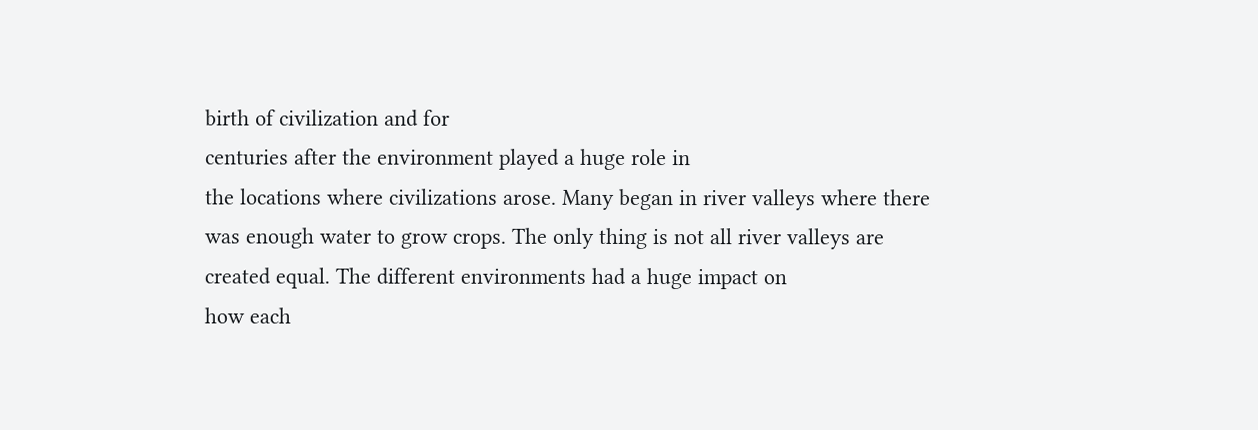birth of civilization and for
centuries after the environment played a huge role in
the locations where civilizations arose. Many began in river valleys where there
was enough water to grow crops. The only thing is not all river valleys are
created equal. The different environments had a huge impact on
how each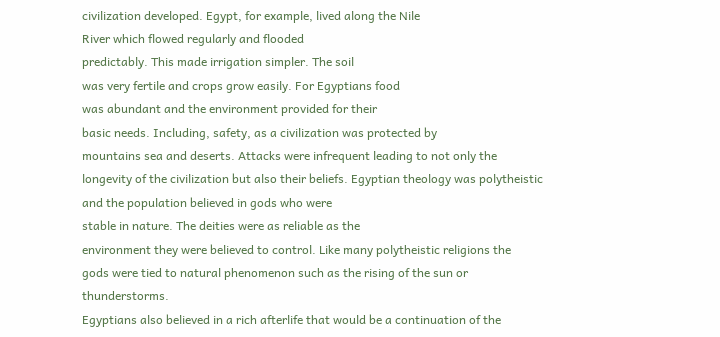civilization developed. Egypt, for example, lived along the Nile
River which flowed regularly and flooded
predictably. This made irrigation simpler. The soil
was very fertile and crops grow easily. For Egyptians food
was abundant and the environment provided for their
basic needs. Including, safety, as a civilization was protected by
mountains sea and deserts. Attacks were infrequent leading to not only the longevity of the civilization but also their beliefs. Egyptian theology was polytheistic and the population believed in gods who were
stable in nature. The deities were as reliable as the
environment they were believed to control. Like many polytheistic religions the
gods were tied to natural phenomenon such as the rising of the sun or thunderstorms.
Egyptians also believed in a rich afterlife that would be a continuation of the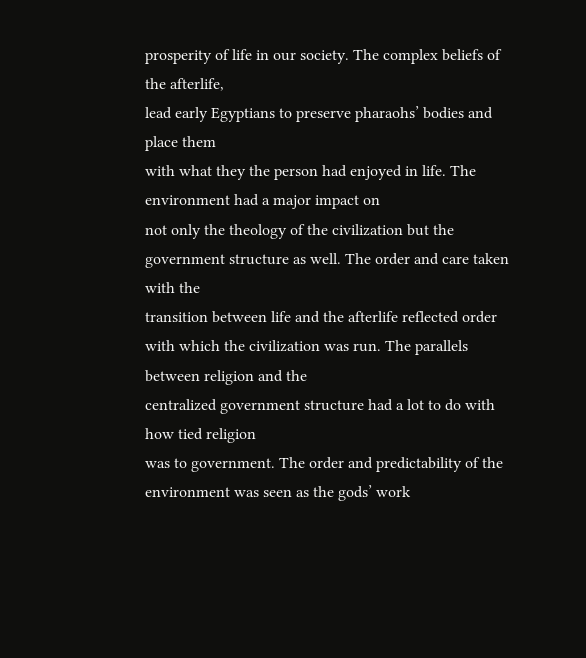prosperity of life in our society. The complex beliefs of the afterlife,
lead early Egyptians to preserve pharaohs’ bodies and place them
with what they the person had enjoyed in life. The environment had a major impact on
not only the theology of the civilization but the
government structure as well. The order and care taken with the
transition between life and the afterlife reflected order
with which the civilization was run. The parallels between religion and the
centralized government structure had a lot to do with how tied religion
was to government. The order and predictability of the
environment was seen as the gods’ work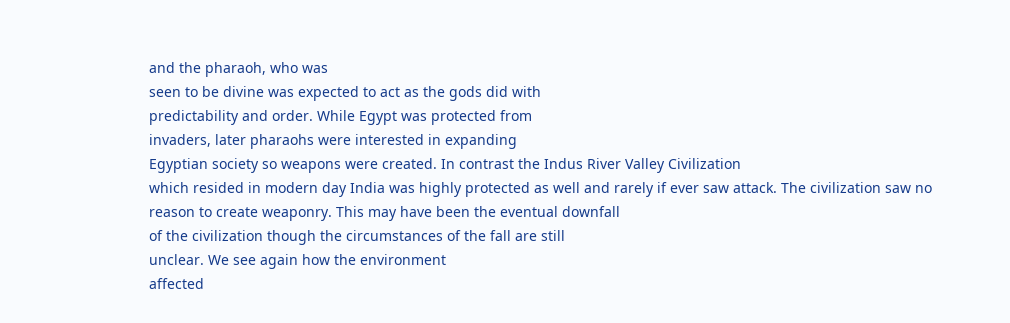and the pharaoh, who was
seen to be divine was expected to act as the gods did with
predictability and order. While Egypt was protected from
invaders, later pharaohs were interested in expanding
Egyptian society so weapons were created. In contrast the Indus River Valley Civilization
which resided in modern day India was highly protected as well and rarely if ever saw attack. The civilization saw no
reason to create weaponry. This may have been the eventual downfall
of the civilization though the circumstances of the fall are still
unclear. We see again how the environment
affected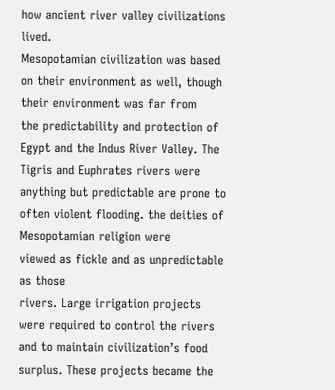how ancient river valley civilizations lived.
Mesopotamian civilization was based on their environment as well, though their environment was far from
the predictability and protection of Egypt and the Indus River Valley. The
Tigris and Euphrates rivers were anything but predictable are prone to
often violent flooding. the deities of Mesopotamian religion were
viewed as fickle and as unpredictable as those
rivers. Large irrigation projects were required to control the rivers and to maintain civilization’s food
surplus. These projects became the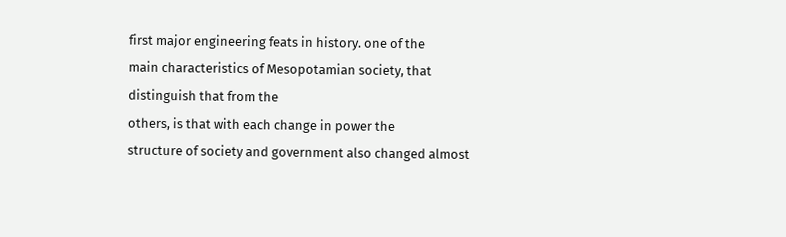first major engineering feats in history. one of the
main characteristics of Mesopotamian society, that distinguish that from the
others, is that with each change in power the
structure of society and government also changed almost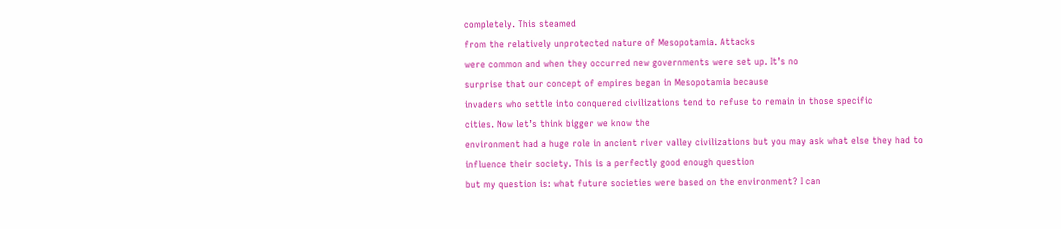completely. This steamed
from the relatively unprotected nature of Mesopotamia. Attacks
were common and when they occurred new governments were set up. It’s no
surprise that our concept of empires began in Mesopotamia because
invaders who settle into conquered civilizations tend to refuse to remain in those specific
cities. Now let’s think bigger we know the
environment had a huge role in ancient river valley civilizations but you may ask what else they had to
influence their society. This is a perfectly good enough question
but my question is: what future societies were based on the environment? I can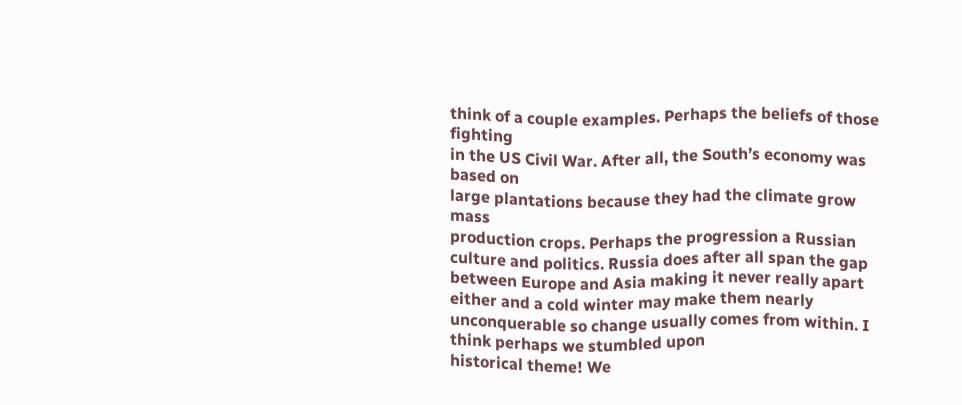think of a couple examples. Perhaps the beliefs of those fighting
in the US Civil War. After all, the South’s economy was based on
large plantations because they had the climate grow mass
production crops. Perhaps the progression a Russian
culture and politics. Russia does after all span the gap
between Europe and Asia making it never really apart either and a cold winter may make them nearly
unconquerable so change usually comes from within. I think perhaps we stumbled upon
historical theme! We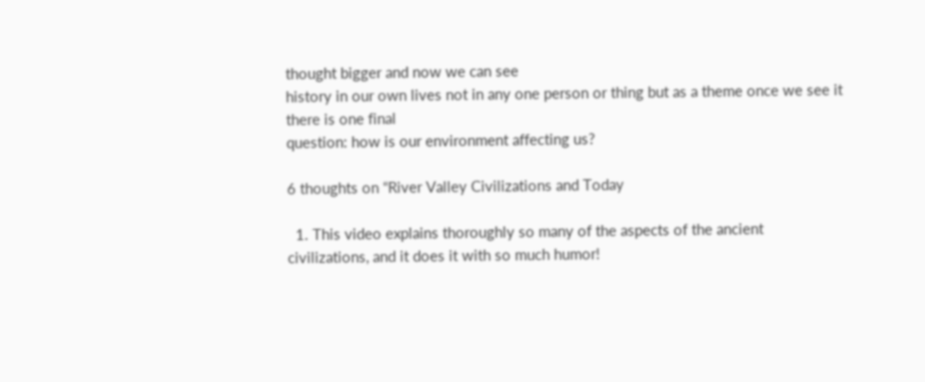thought bigger and now we can see
history in our own lives not in any one person or thing but as a theme once we see it there is one final
question: how is our environment affecting us?

6 thoughts on “River Valley Civilizations and Today

  1. This video explains thoroughly so many of the aspects of the ancient civilizations, and it does it with so much humor!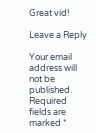Great vid!

Leave a Reply

Your email address will not be published. Required fields are marked *